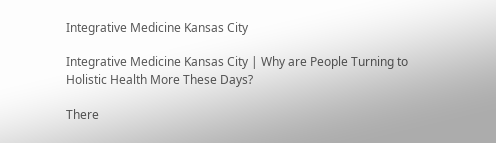Integrative Medicine Kansas City

Integrative Medicine Kansas City | Why are People Turning to Holistic Health More These Days?

There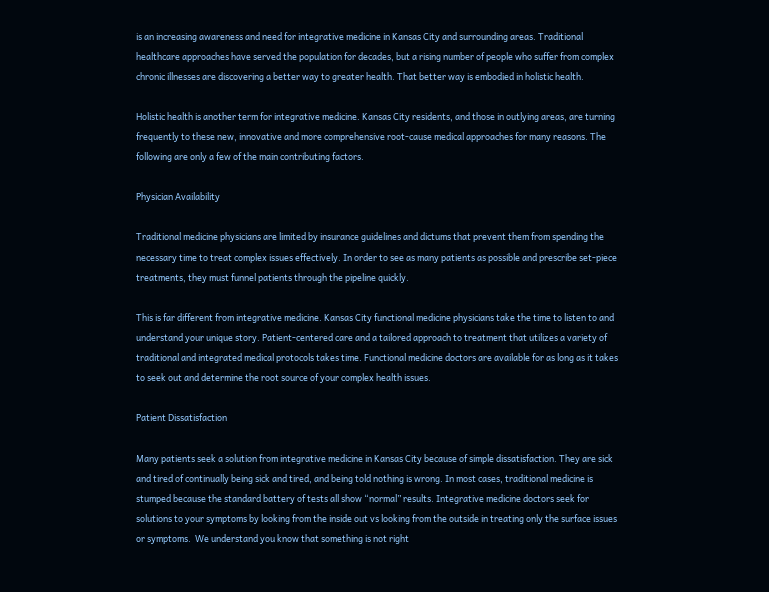is an increasing awareness and need for integrative medicine in Kansas City and surrounding areas. Traditional healthcare approaches have served the population for decades, but a rising number of people who suffer from complex chronic illnesses are discovering a better way to greater health. That better way is embodied in holistic health.

Holistic health is another term for integrative medicine. Kansas City residents, and those in outlying areas, are turning frequently to these new, innovative and more comprehensive root-cause medical approaches for many reasons. The following are only a few of the main contributing factors.

Physician Availability

Traditional medicine physicians are limited by insurance guidelines and dictums that prevent them from spending the necessary time to treat complex issues effectively. In order to see as many patients as possible and prescribe set-piece treatments, they must funnel patients through the pipeline quickly.

This is far different from integrative medicine. Kansas City functional medicine physicians take the time to listen to and understand your unique story. Patient-centered care and a tailored approach to treatment that utilizes a variety of traditional and integrated medical protocols takes time. Functional medicine doctors are available for as long as it takes to seek out and determine the root source of your complex health issues.

Patient Dissatisfaction

Many patients seek a solution from integrative medicine in Kansas City because of simple dissatisfaction. They are sick and tired of continually being sick and tired, and being told nothing is wrong. In most cases, traditional medicine is stumped because the standard battery of tests all show “normal” results. Integrative medicine doctors seek for solutions to your symptoms by looking from the inside out vs looking from the outside in treating only the surface issues or symptoms.  We understand you know that something is not right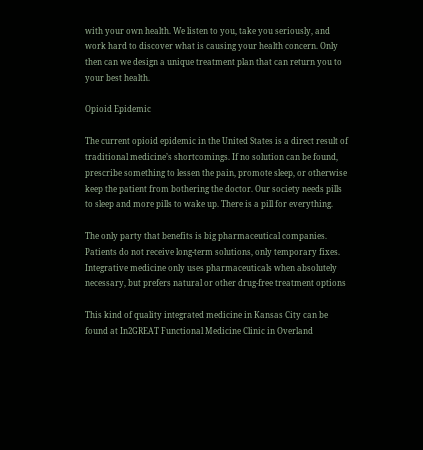with your own health. We listen to you, take you seriously, and work hard to discover what is causing your health concern. Only then can we design a unique treatment plan that can return you to your best health.

Opioid Epidemic

The current opioid epidemic in the United States is a direct result of traditional medicine’s shortcomings. If no solution can be found, prescribe something to lessen the pain, promote sleep, or otherwise keep the patient from bothering the doctor. Our society needs pills to sleep and more pills to wake up. There is a pill for everything.

The only party that benefits is big pharmaceutical companies. Patients do not receive long-term solutions, only temporary fixes. Integrative medicine only uses pharmaceuticals when absolutely necessary, but prefers natural or other drug-free treatment options

This kind of quality integrated medicine in Kansas City can be found at In2GREAT Functional Medicine Clinic in Overland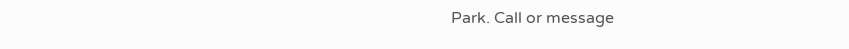Park. Call or message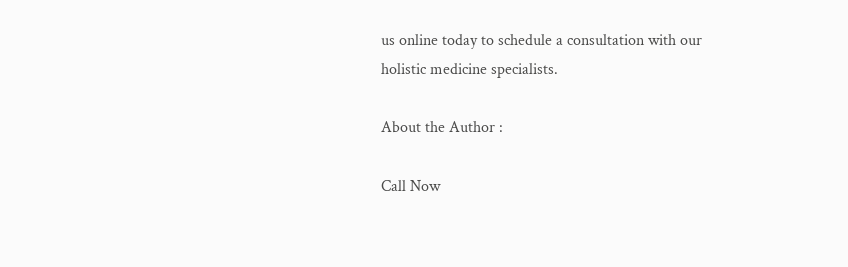us online today to schedule a consultation with our holistic medicine specialists.

About the Author :

Call Now